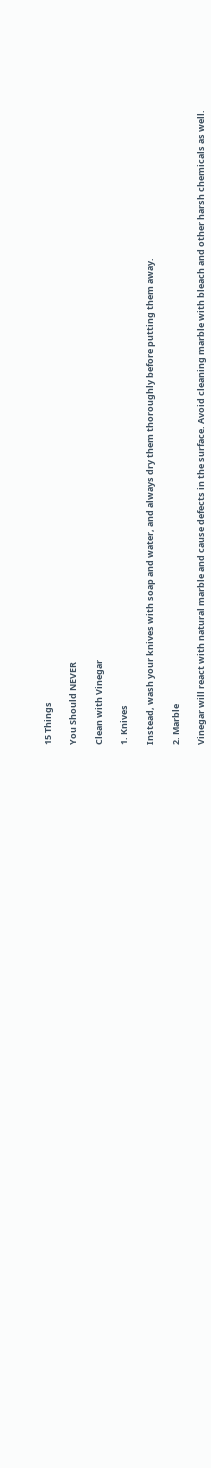15 Things

You Should NEVER

Clean with Vinegar

1. Knives

Instead, wash your knives with soap and water, and always dry them thoroughly before putting them away.

2. Marble

Vinegar will react with natural marble and cause defects in the surface. Avoid cleaning marble with bleach and other harsh chemicals as well.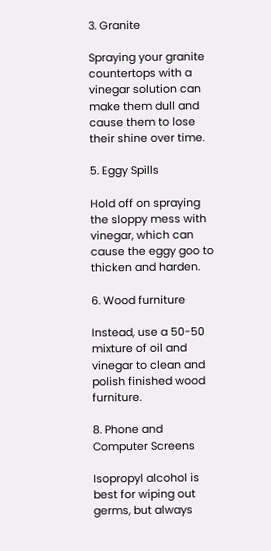3. Granite

Spraying your granite countertops with a vinegar solution can make them dull and cause them to lose their shine over time.

5. Eggy Spills

Hold off on spraying the sloppy mess with vinegar, which can cause the eggy goo to thicken and harden.

6. Wood furniture

Instead, use a 50-50 mixture of oil and vinegar to clean and polish finished wood furniture.

8. Phone and  Computer Screens

Isopropyl alcohol is best for wiping out germs, but always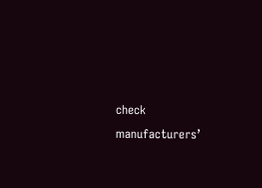check manufacturers’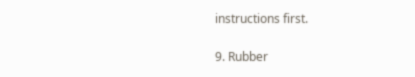instructions first.

9. Rubber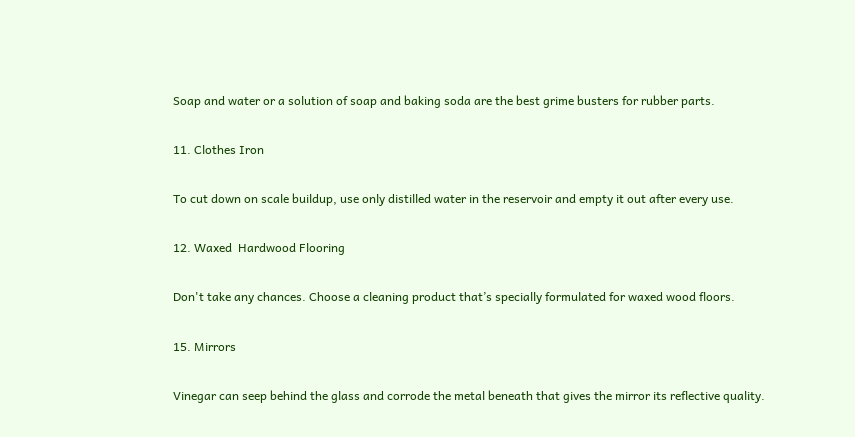Soap and water or a solution of soap and baking soda are the best grime busters for rubber parts.

11. Clothes Iron

To cut down on scale buildup, use only distilled water in the reservoir and empty it out after every use.

12. Waxed  Hardwood Flooring

Don't take any chances. Choose a cleaning product that’s specially formulated for waxed wood floors.

15. Mirrors

Vinegar can seep behind the glass and corrode the metal beneath that gives the mirror its reflective quality.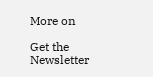More on

Get the Newsletter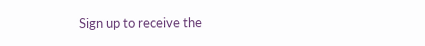Sign up to receive the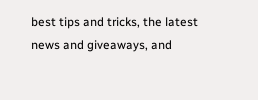best tips and tricks, the latest news and giveaways, and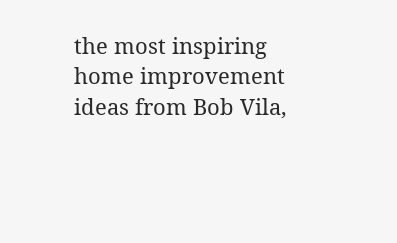the most inspiring home improvement ideas from Bob Vila,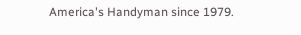America's Handyman since 1979.